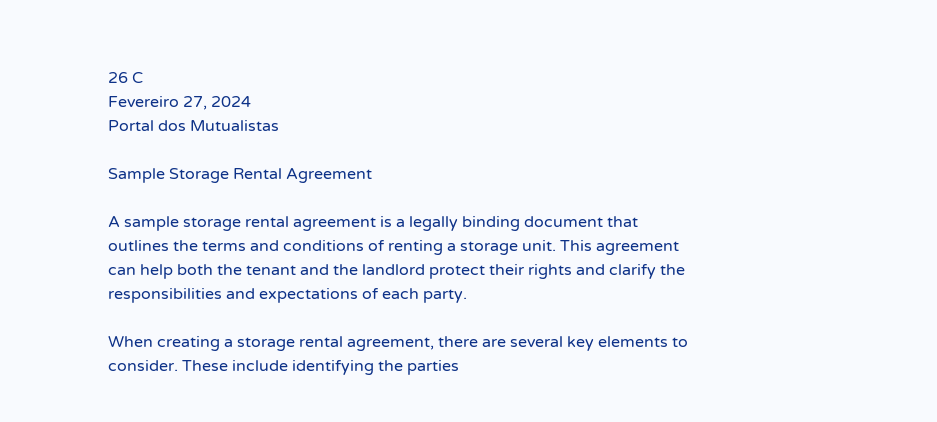26 C
Fevereiro 27, 2024
Portal dos Mutualistas

Sample Storage Rental Agreement

A sample storage rental agreement is a legally binding document that outlines the terms and conditions of renting a storage unit. This agreement can help both the tenant and the landlord protect their rights and clarify the responsibilities and expectations of each party.

When creating a storage rental agreement, there are several key elements to consider. These include identifying the parties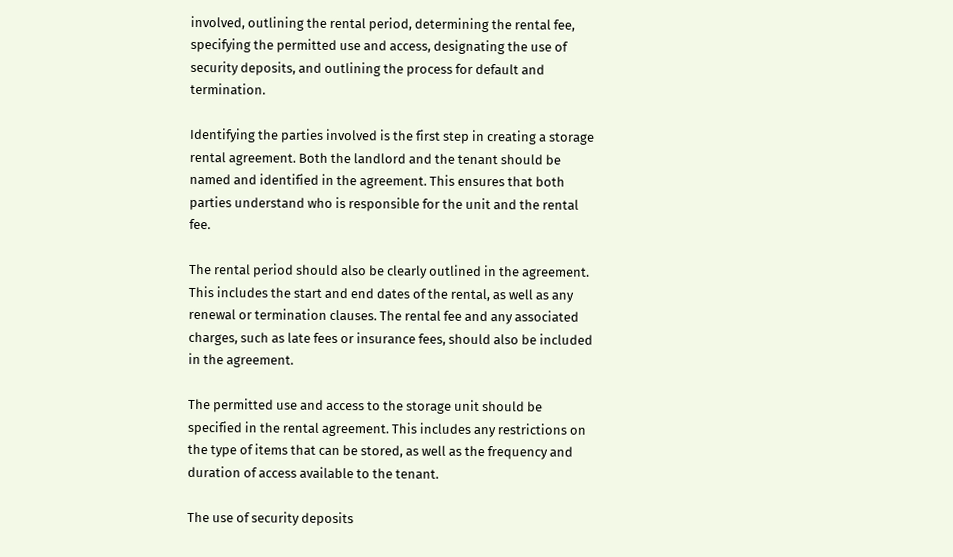involved, outlining the rental period, determining the rental fee, specifying the permitted use and access, designating the use of security deposits, and outlining the process for default and termination.

Identifying the parties involved is the first step in creating a storage rental agreement. Both the landlord and the tenant should be named and identified in the agreement. This ensures that both parties understand who is responsible for the unit and the rental fee.

The rental period should also be clearly outlined in the agreement. This includes the start and end dates of the rental, as well as any renewal or termination clauses. The rental fee and any associated charges, such as late fees or insurance fees, should also be included in the agreement.

The permitted use and access to the storage unit should be specified in the rental agreement. This includes any restrictions on the type of items that can be stored, as well as the frequency and duration of access available to the tenant.

The use of security deposits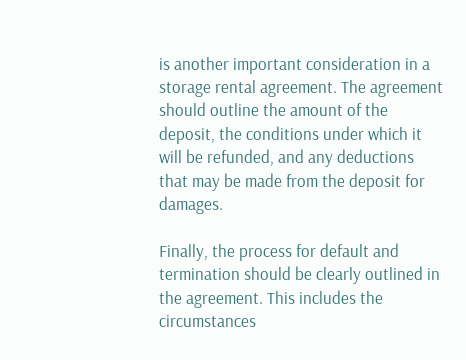is another important consideration in a storage rental agreement. The agreement should outline the amount of the deposit, the conditions under which it will be refunded, and any deductions that may be made from the deposit for damages.

Finally, the process for default and termination should be clearly outlined in the agreement. This includes the circumstances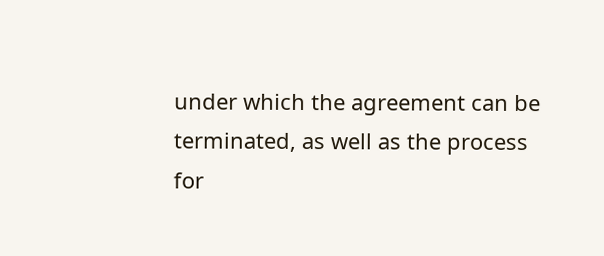under which the agreement can be terminated, as well as the process for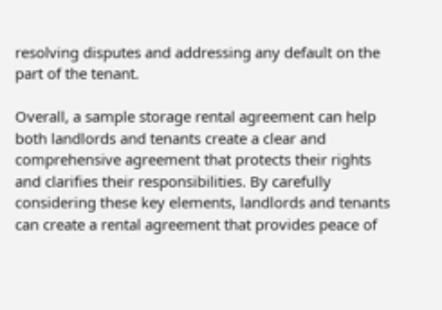resolving disputes and addressing any default on the part of the tenant.

Overall, a sample storage rental agreement can help both landlords and tenants create a clear and comprehensive agreement that protects their rights and clarifies their responsibilities. By carefully considering these key elements, landlords and tenants can create a rental agreement that provides peace of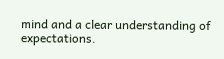mind and a clear understanding of expectations.